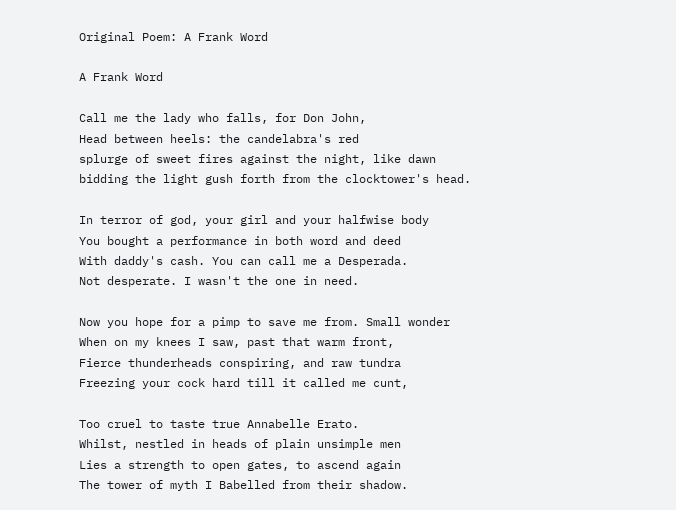Original Poem: A Frank Word

A Frank Word

Call me the lady who falls, for Don John,
Head between heels: the candelabra's red
splurge of sweet fires against the night, like dawn
bidding the light gush forth from the clocktower's head.

In terror of god, your girl and your halfwise body
You bought a performance in both word and deed
With daddy's cash. You can call me a Desperada.
Not desperate. I wasn't the one in need.

Now you hope for a pimp to save me from. Small wonder
When on my knees I saw, past that warm front,
Fierce thunderheads conspiring, and raw tundra
Freezing your cock hard till it called me cunt,

Too cruel to taste true Annabelle Erato.
Whilst, nestled in heads of plain unsimple men
Lies a strength to open gates, to ascend again
The tower of myth I Babelled from their shadow.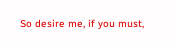So desire me, if you must,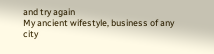and try again
My ancient wifestyle, business of any city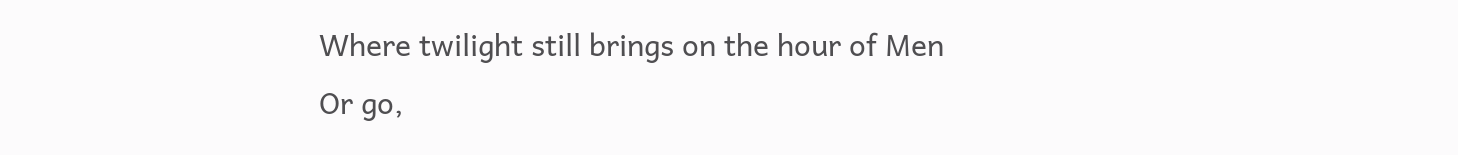Where twilight still brings on the hour of Men
Or go,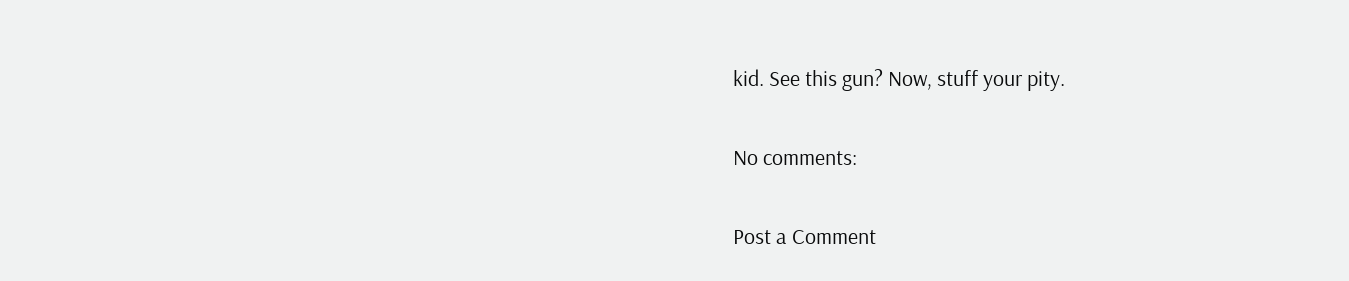kid. See this gun? Now, stuff your pity.

No comments:

Post a Comment